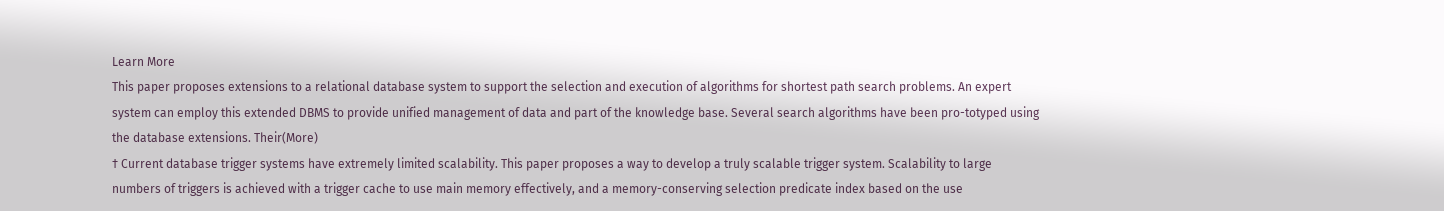Learn More
This paper proposes extensions to a relational database system to support the selection and execution of algorithms for shortest path search problems. An expert system can employ this extended DBMS to provide unified management of data and part of the knowledge base. Several search algorithms have been pro-totyped using the database extensions. Their(More)
† Current database trigger systems have extremely limited scalability. This paper proposes a way to develop a truly scalable trigger system. Scalability to large numbers of triggers is achieved with a trigger cache to use main memory effectively, and a memory-conserving selection predicate index based on the use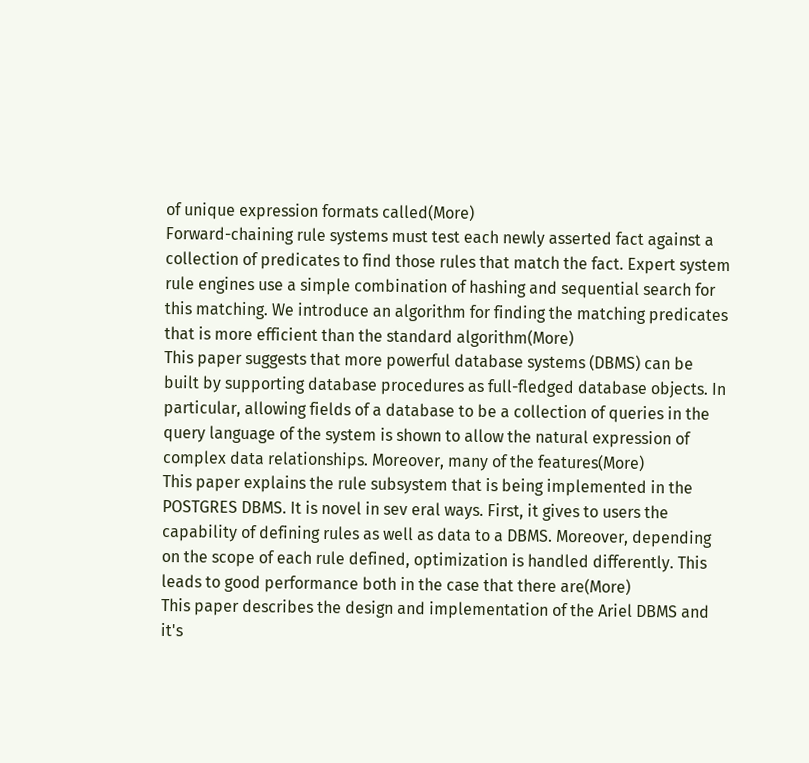of unique expression formats called(More)
Forward-chaining rule systems must test each newly asserted fact against a collection of predicates to find those rules that match the fact. Expert system rule engines use a simple combination of hashing and sequential search for this matching. We introduce an algorithm for finding the matching predicates that is more efficient than the standard algorithm(More)
This paper suggests that more powerful database systems (DBMS) can be built by supporting database procedures as full-fledged database objects. In particular, allowing fields of a database to be a collection of queries in the query language of the system is shown to allow the natural expression of complex data relationships. Moreover, many of the features(More)
This paper explains the rule subsystem that is being implemented in the POSTGRES DBMS. It is novel in sev eral ways. First, it gives to users the capability of defining rules as well as data to a DBMS. Moreover, depending on the scope of each rule defined, optimization is handled differently. This leads to good performance both in the case that there are(More)
This paper describes the design and implementation of the Ariel DBMS and it's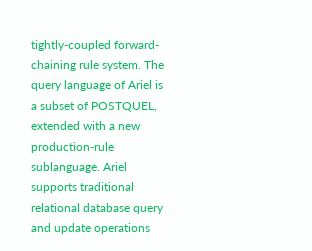tightly-coupled forward-chaining rule system. The query language of Ariel is a subset of POSTQUEL, extended with a new production-rule sublanguage. Ariel supports traditional relational database query and update operations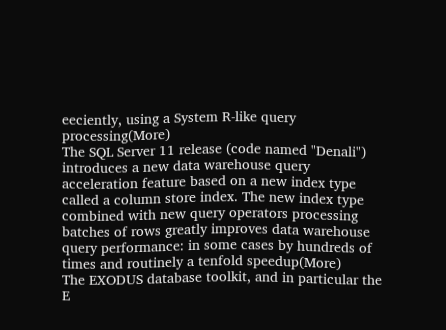eeciently, using a System R-like query processing(More)
The SQL Server 11 release (code named "Denali") introduces a new data warehouse query acceleration feature based on a new index type called a column store index. The new index type combined with new query operators processing batches of rows greatly improves data warehouse query performance: in some cases by hundreds of times and routinely a tenfold speedup(More)
The EXODUS database toolkit, and in particular the E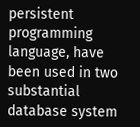persistent programming language, have been used in two substantial database system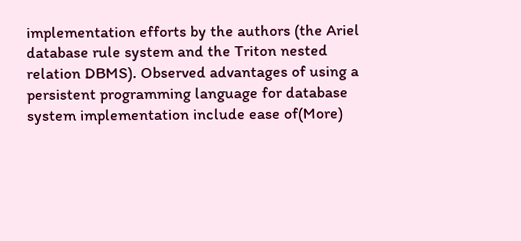implementation efforts by the authors (the Ariel database rule system and the Triton nested relation DBMS). Observed advantages of using a persistent programming language for database system implementation include ease of(More)